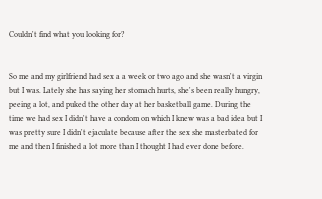Couldn't find what you looking for?


So me and my girlfriend had sex a a week or two ago and she wasn't a virgin but I was. Lately she has saying her stomach hurts, she's been really hungry, peeing a lot, and puked the other day at her basketball game. During the time we had sex I didn't have a condom on which I knew was a bad idea but I was pretty sure I didn't ejaculate because after the sex she masterbated for me and then I finished a lot more than I thought I had ever done before.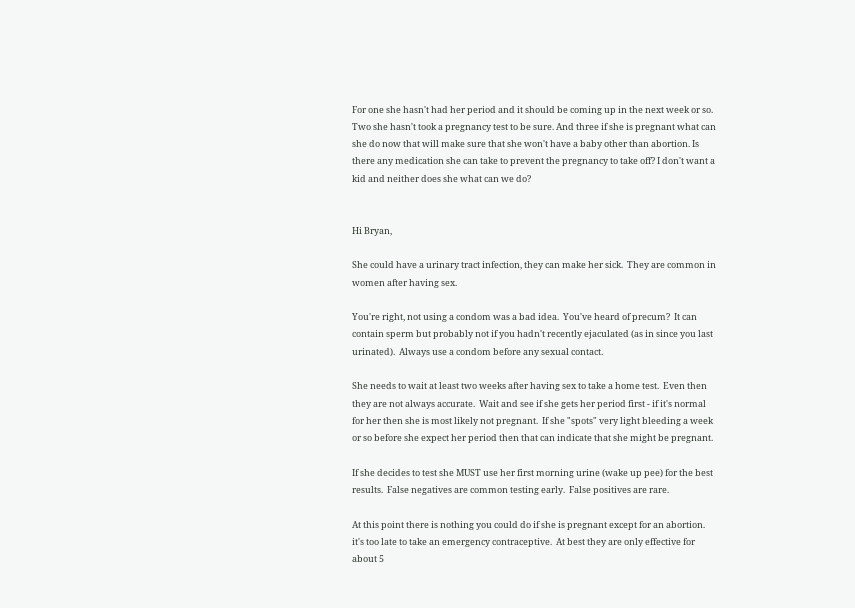For one she hasn't had her period and it should be coming up in the next week or so. Two she hasn't took a pregnancy test to be sure. And three if she is pregnant what can she do now that will make sure that she won't have a baby other than abortion. Is there any medication she can take to prevent the pregnancy to take off? I don't want a kid and neither does she what can we do?


Hi Bryan,

She could have a urinary tract infection, they can make her sick.  They are common in women after having sex.

You're right, not using a condom was a bad idea.  You've heard of precum?  It can contain sperm but probably not if you hadn't recently ejaculated (as in since you last urinated).  Always use a condom before any sexual contact.

She needs to wait at least two weeks after having sex to take a home test.  Even then they are not always accurate.  Wait and see if she gets her period first - if it's normal for her then she is most likely not pregnant.  If she "spots" very light bleeding a week or so before she expect her period then that can indicate that she might be pregnant.

If she decides to test she MUST use her first morning urine (wake up pee) for the best results.  False negatives are common testing early.  False positives are rare.

At this point there is nothing you could do if she is pregnant except for an abortion.  it's too late to take an emergency contraceptive.  At best they are only effective for about 5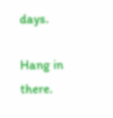days.

Hang in there.